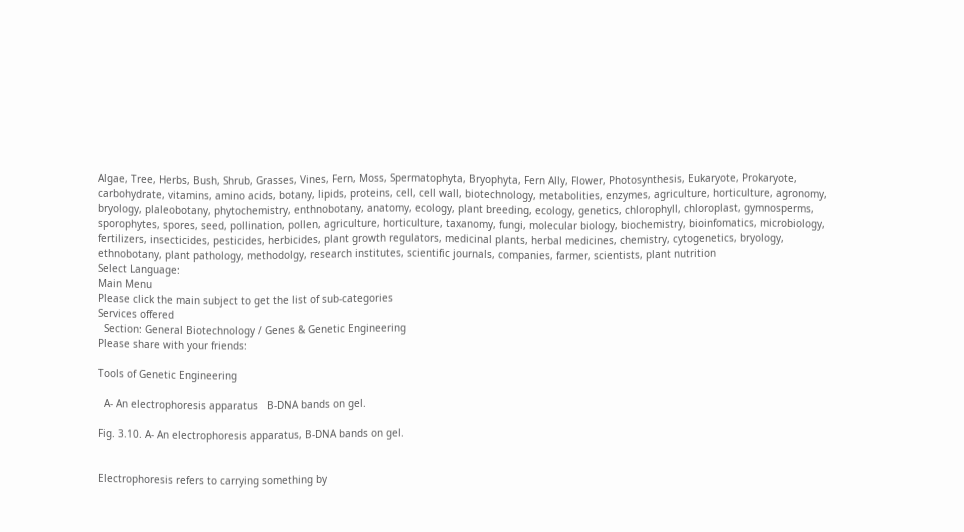Algae, Tree, Herbs, Bush, Shrub, Grasses, Vines, Fern, Moss, Spermatophyta, Bryophyta, Fern Ally, Flower, Photosynthesis, Eukaryote, Prokaryote, carbohydrate, vitamins, amino acids, botany, lipids, proteins, cell, cell wall, biotechnology, metabolities, enzymes, agriculture, horticulture, agronomy, bryology, plaleobotany, phytochemistry, enthnobotany, anatomy, ecology, plant breeding, ecology, genetics, chlorophyll, chloroplast, gymnosperms, sporophytes, spores, seed, pollination, pollen, agriculture, horticulture, taxanomy, fungi, molecular biology, biochemistry, bioinfomatics, microbiology, fertilizers, insecticides, pesticides, herbicides, plant growth regulators, medicinal plants, herbal medicines, chemistry, cytogenetics, bryology, ethnobotany, plant pathology, methodolgy, research institutes, scientific journals, companies, farmer, scientists, plant nutrition
Select Language:
Main Menu
Please click the main subject to get the list of sub-categories
Services offered
  Section: General Biotechnology / Genes & Genetic Engineering
Please share with your friends:

Tools of Genetic Engineering

  A- An electrophoresis apparatus   B-DNA bands on gel.

Fig. 3.10. A- An electrophoresis apparatus, B-DNA bands on gel.


Electrophoresis refers to carrying something by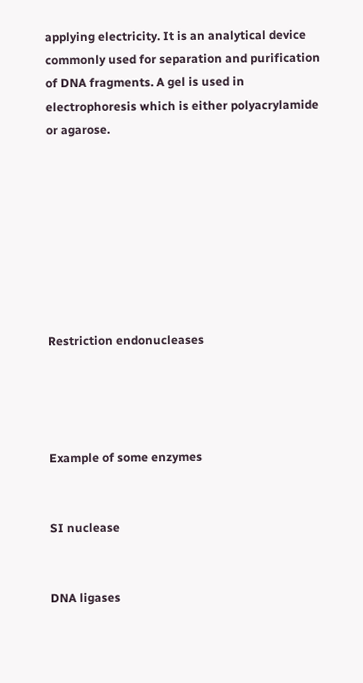applying electricity. It is an analytical device commonly used for separation and purification of DNA fragments. A gel is used in electrophoresis which is either polyacrylamide or agarose.








Restriction endonucleases




Example of some enzymes


SI nuclease


DNA ligases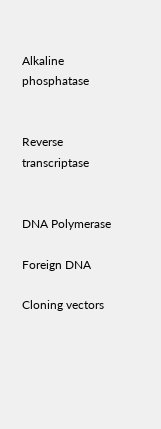Alkaline phosphatase


Reverse transcriptase


DNA Polymerase

Foreign DNA

Cloning vectors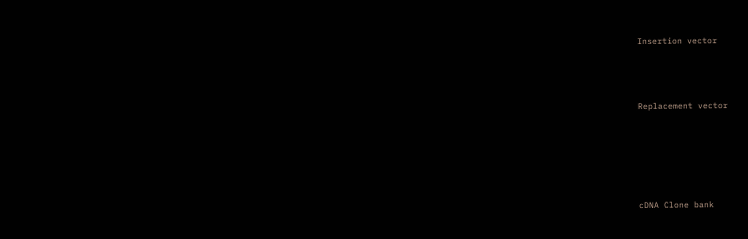Insertion vector



Replacement vector





cDNA Clone bank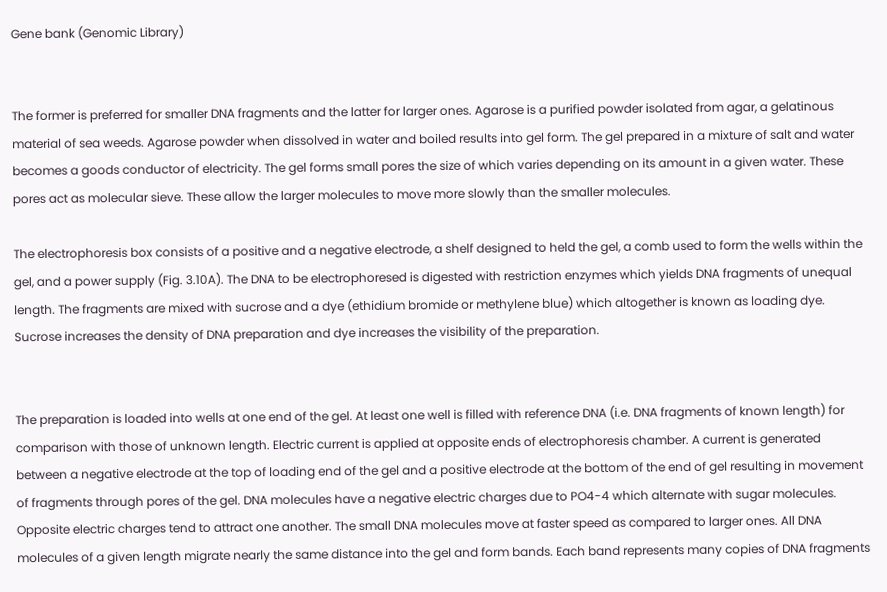Gene bank (Genomic Library)


The former is preferred for smaller DNA fragments and the latter for larger ones. Agarose is a purified powder isolated from agar, a gelatinous material of sea weeds. Agarose powder when dissolved in water and boiled results into gel form. The gel prepared in a mixture of salt and water becomes a goods conductor of electricity. The gel forms small pores the size of which varies depending on its amount in a given water. These pores act as molecular sieve. These allow the larger molecules to move more slowly than the smaller molecules.

The electrophoresis box consists of a positive and a negative electrode, a shelf designed to held the gel, a comb used to form the wells within the gel, and a power supply (Fig. 3.10A). The DNA to be electrophoresed is digested with restriction enzymes which yields DNA fragments of unequal length. The fragments are mixed with sucrose and a dye (ethidium bromide or methylene blue) which altogether is known as loading dye. Sucrose increases the density of DNA preparation and dye increases the visibility of the preparation.


The preparation is loaded into wells at one end of the gel. At least one well is filled with reference DNA (i.e. DNA fragments of known length) for comparison with those of unknown length. Electric current is applied at opposite ends of electrophoresis chamber. A current is generated between a negative electrode at the top of loading end of the gel and a positive electrode at the bottom of the end of gel resulting in movement of fragments through pores of the gel. DNA molecules have a negative electric charges due to PO4-4 which alternate with sugar molecules. Opposite electric charges tend to attract one another. The small DNA molecules move at faster speed as compared to larger ones. All DNA molecules of a given length migrate nearly the same distance into the gel and form bands. Each band represents many copies of DNA fragments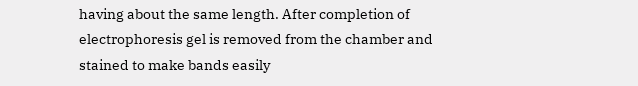having about the same length. After completion of electrophoresis gel is removed from the chamber and stained to make bands easily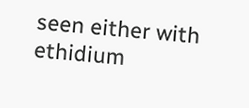seen either with ethidium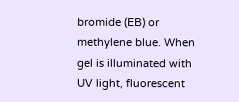bromide (EB) or methylene blue. When gel is illuminated with UV light, fluorescent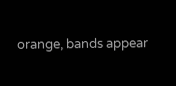orange, bands appear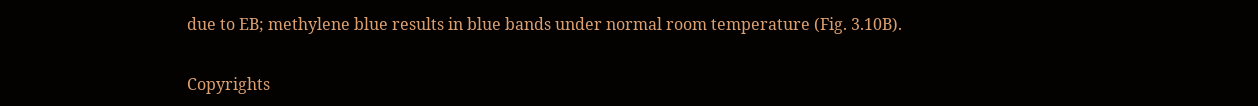due to EB; methylene blue results in blue bands under normal room temperature (Fig. 3.10B).

Copyrights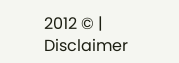2012 © | Disclaimer